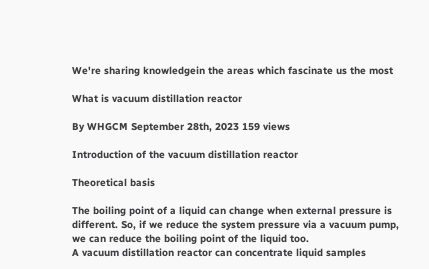We're sharing knowledgein the areas which fascinate us the most

What is vacuum distillation reactor

By WHGCM September 28th, 2023 159 views

Introduction of the vacuum distillation reactor

Theoretical basis

The boiling point of a liquid can change when external pressure is different. So, if we reduce the system pressure via a vacuum pump, we can reduce the boiling point of the liquid too.
A vacuum distillation reactor can concentrate liquid samples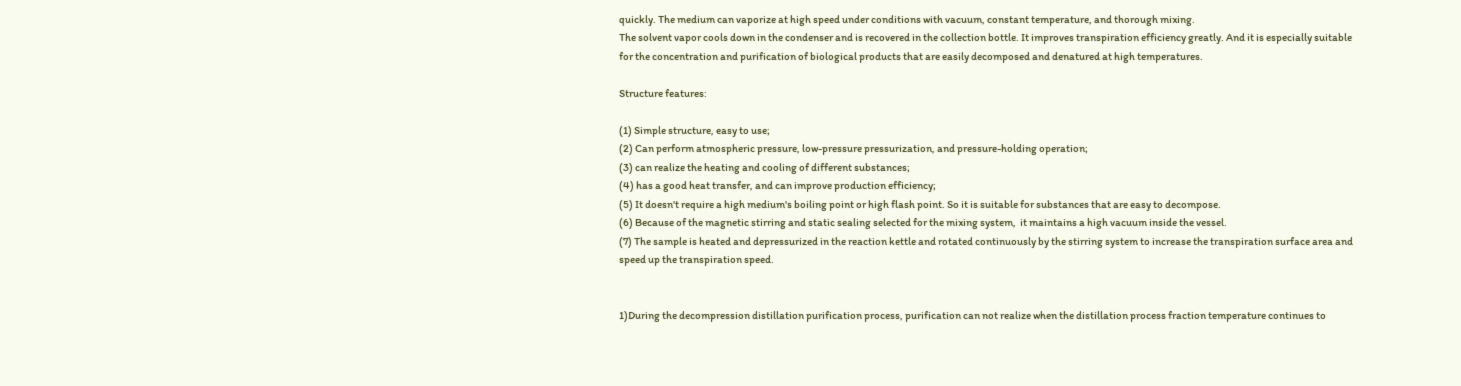quickly. The medium can vaporize at high speed under conditions with vacuum, constant temperature, and thorough mixing.
The solvent vapor cools down in the condenser and is recovered in the collection bottle. It improves transpiration efficiency greatly. And it is especially suitable for the concentration and purification of biological products that are easily decomposed and denatured at high temperatures.

Structure features:

(1) Simple structure, easy to use;
(2) Can perform atmospheric pressure, low-pressure pressurization, and pressure-holding operation;
(3) can realize the heating and cooling of different substances;
(4) has a good heat transfer, and can improve production efficiency;
(5) It doesn't require a high medium's boiling point or high flash point. So it is suitable for substances that are easy to decompose.
(6) Because of the magnetic stirring and static sealing selected for the mixing system,  it maintains a high vacuum inside the vessel.
(7) The sample is heated and depressurized in the reaction kettle and rotated continuously by the stirring system to increase the transpiration surface area and speed up the transpiration speed.


1)During the decompression distillation purification process, purification can not realize when the distillation process fraction temperature continues to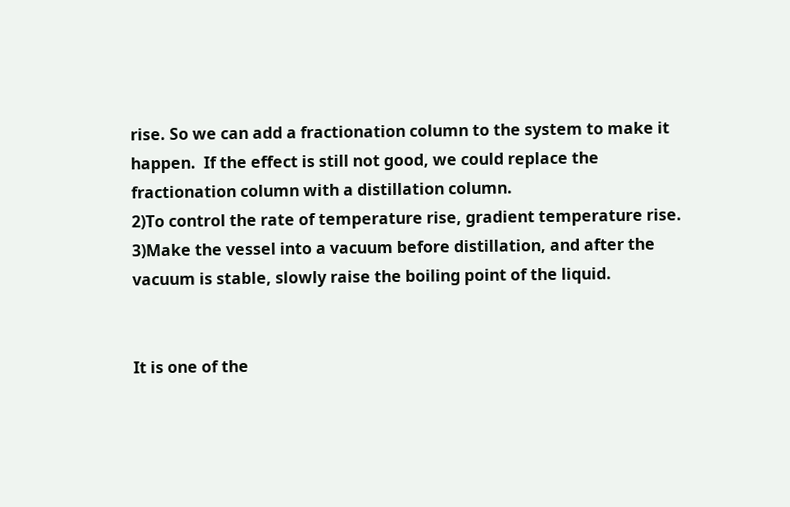rise. So we can add a fractionation column to the system to make it happen.  If the effect is still not good, we could replace the fractionation column with a distillation column.
2)To control the rate of temperature rise, gradient temperature rise.
3)Make the vessel into a vacuum before distillation, and after the vacuum is stable, slowly raise the boiling point of the liquid.


It is one of the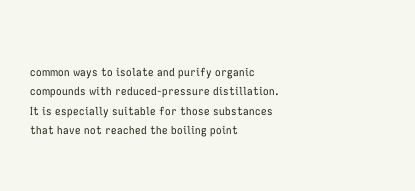common ways to isolate and purify organic compounds with reduced-pressure distillation.
It is especially suitable for those substances that have not reached the boiling point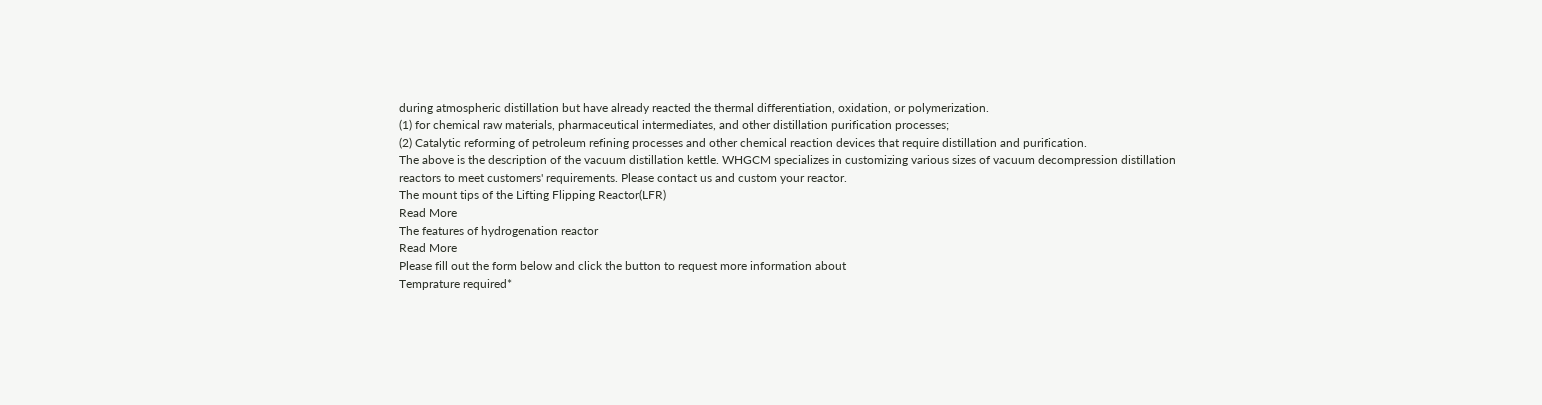during atmospheric distillation but have already reacted the thermal differentiation, oxidation, or polymerization.
(1) for chemical raw materials, pharmaceutical intermediates, and other distillation purification processes;
(2) Catalytic reforming of petroleum refining processes and other chemical reaction devices that require distillation and purification.
The above is the description of the vacuum distillation kettle. WHGCM specializes in customizing various sizes of vacuum decompression distillation reactors to meet customers' requirements. Please contact us and custom your reactor.
The mount tips of the Lifting Flipping Reactor(LFR)
Read More
The features of hydrogenation reactor
Read More
Please fill out the form below and click the button to request more information about
Temprature required*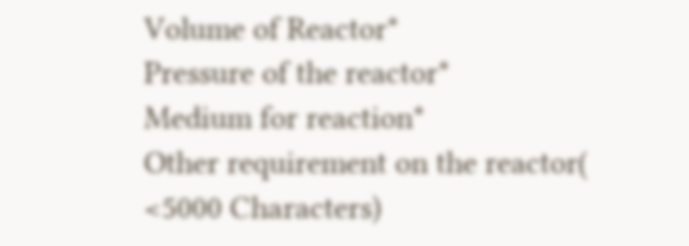Volume of Reactor*
Pressure of the reactor*
Medium for reaction*
Other requirement on the reactor( <5000 Characters)